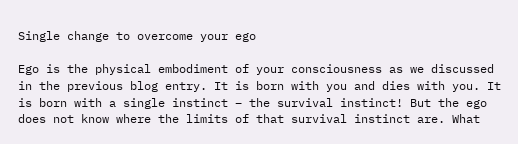Single change to overcome your ego

Ego is the physical embodiment of your consciousness as we discussed in the previous blog entry. It is born with you and dies with you. It is born with a single instinct – the survival instinct! But the ego does not know where the limits of that survival instinct are. What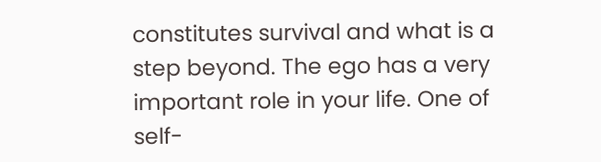constitutes survival and what is a step beyond. The ego has a very important role in your life. One of self-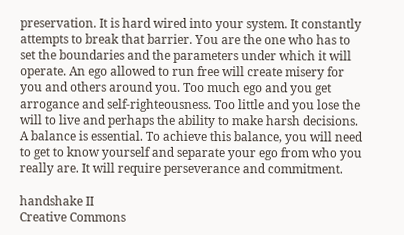preservation. It is hard wired into your system. It constantly attempts to break that barrier. You are the one who has to set the boundaries and the parameters under which it will operate. An ego allowed to run free will create misery for you and others around you. Too much ego and you get arrogance and self-righteousness. Too little and you lose the will to live and perhaps the ability to make harsh decisions. A balance is essential. To achieve this balance, you will need to get to know yourself and separate your ego from who you really are. It will require perseverance and commitment.

handshake II
Creative Commons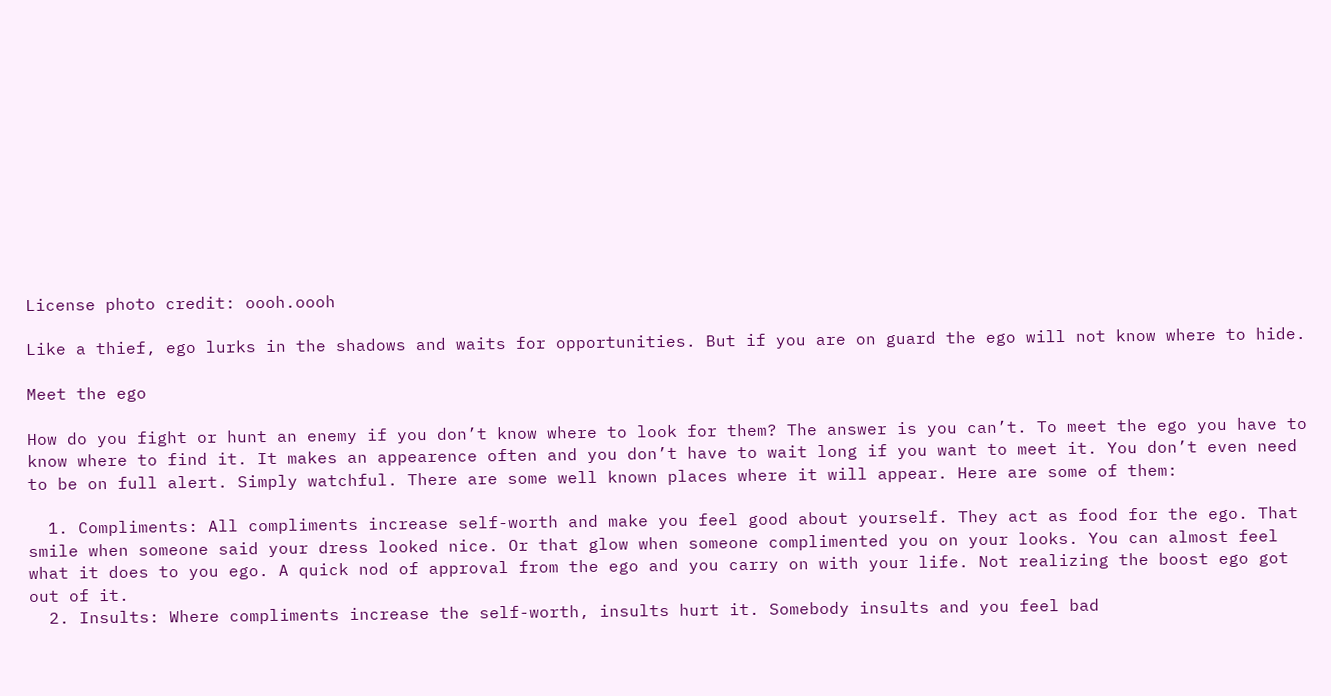License photo credit: oooh.oooh

Like a thief, ego lurks in the shadows and waits for opportunities. But if you are on guard the ego will not know where to hide.

Meet the ego

How do you fight or hunt an enemy if you don’t know where to look for them? The answer is you can’t. To meet the ego you have to know where to find it. It makes an appearence often and you don’t have to wait long if you want to meet it. You don’t even need to be on full alert. Simply watchful. There are some well known places where it will appear. Here are some of them:

  1. Compliments: All compliments increase self-worth and make you feel good about yourself. They act as food for the ego. That smile when someone said your dress looked nice. Or that glow when someone complimented you on your looks. You can almost feel what it does to you ego. A quick nod of approval from the ego and you carry on with your life. Not realizing the boost ego got out of it.
  2. Insults: Where compliments increase the self-worth, insults hurt it. Somebody insults and you feel bad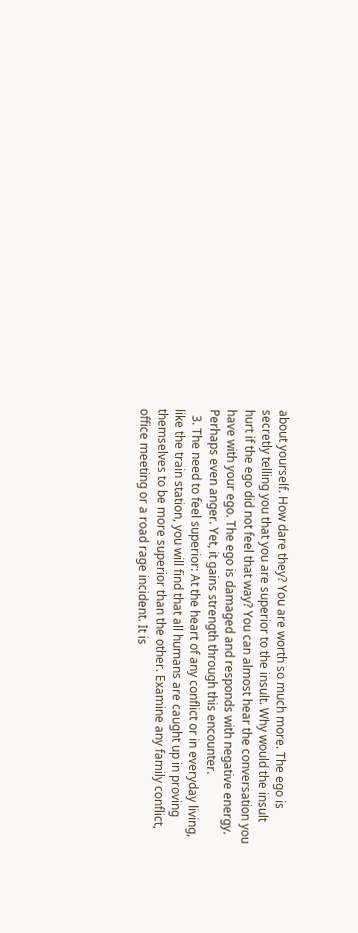about yourself. How dare they? You are worth so much more. The ego is secretly telling you that you are superior to the insult. Why would the insult hurt if the ego did not feel that way? You can almost hear the conversation you have with your ego. The ego is damaged and responds with negative energy. Perhaps even anger. Yet, it gains strength through this encounter.
  3. The need to feel superior: At the heart of any conflict or in everyday living, like the train station, you will find that all humans are caught up in proving themselves to be more superior than the other. Examine any family conflict, office meeting or a road rage incident. It is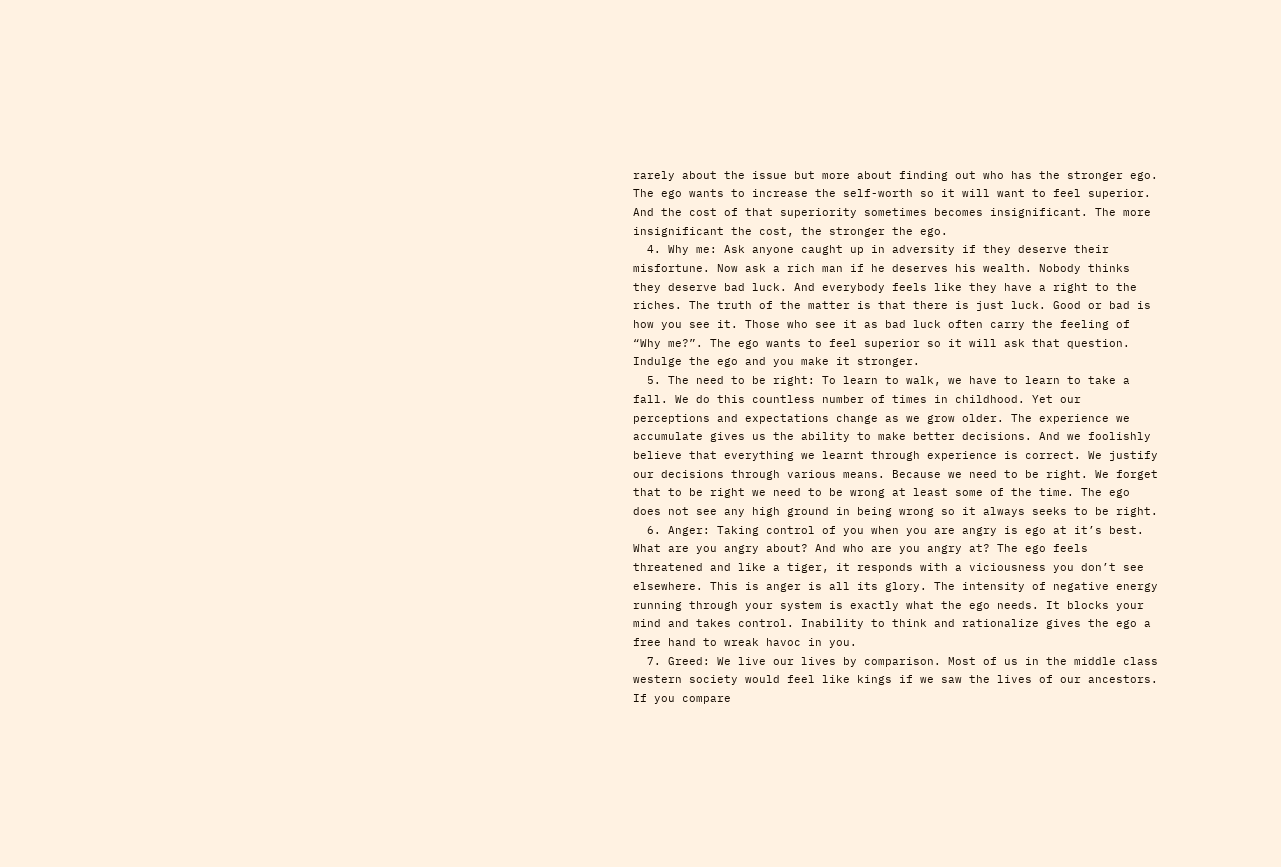rarely about the issue but more about finding out who has the stronger ego. The ego wants to increase the self-worth so it will want to feel superior. And the cost of that superiority sometimes becomes insignificant. The more insignificant the cost, the stronger the ego.
  4. Why me: Ask anyone caught up in adversity if they deserve their misfortune. Now ask a rich man if he deserves his wealth. Nobody thinks they deserve bad luck. And everybody feels like they have a right to the riches. The truth of the matter is that there is just luck. Good or bad is how you see it. Those who see it as bad luck often carry the feeling of “Why me?”. The ego wants to feel superior so it will ask that question. Indulge the ego and you make it stronger.
  5. The need to be right: To learn to walk, we have to learn to take a fall. We do this countless number of times in childhood. Yet our perceptions and expectations change as we grow older. The experience we accumulate gives us the ability to make better decisions. And we foolishly believe that everything we learnt through experience is correct. We justify our decisions through various means. Because we need to be right. We forget that to be right we need to be wrong at least some of the time. The ego does not see any high ground in being wrong so it always seeks to be right.
  6. Anger: Taking control of you when you are angry is ego at it’s best. What are you angry about? And who are you angry at? The ego feels threatened and like a tiger, it responds with a viciousness you don’t see elsewhere. This is anger is all its glory. The intensity of negative energy running through your system is exactly what the ego needs. It blocks your mind and takes control. Inability to think and rationalize gives the ego a free hand to wreak havoc in you.
  7. Greed: We live our lives by comparison. Most of us in the middle class western society would feel like kings if we saw the lives of our ancestors. If you compare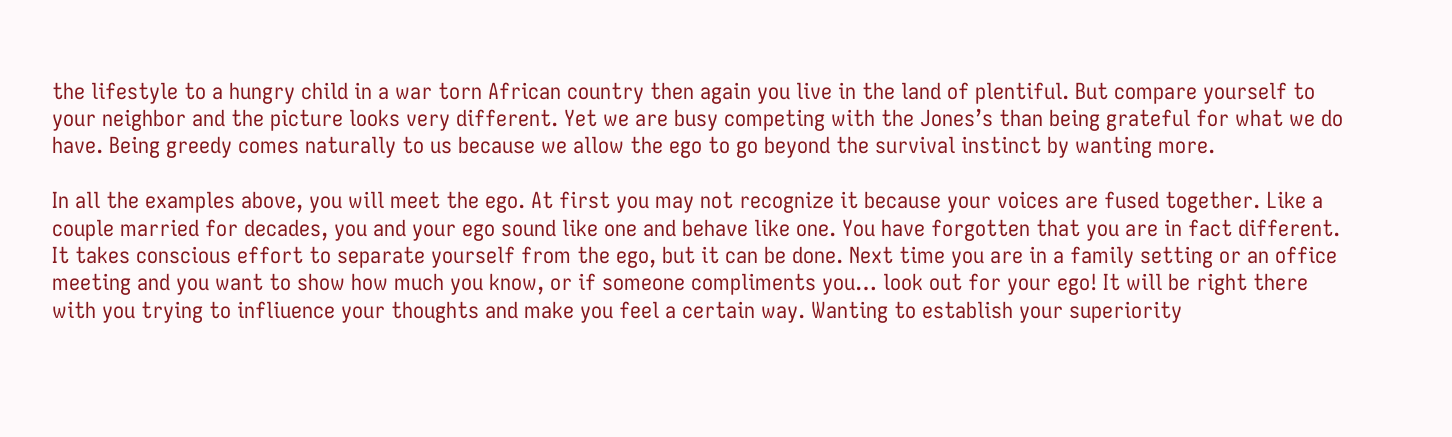the lifestyle to a hungry child in a war torn African country then again you live in the land of plentiful. But compare yourself to your neighbor and the picture looks very different. Yet we are busy competing with the Jones’s than being grateful for what we do have. Being greedy comes naturally to us because we allow the ego to go beyond the survival instinct by wanting more.

In all the examples above, you will meet the ego. At first you may not recognize it because your voices are fused together. Like a couple married for decades, you and your ego sound like one and behave like one. You have forgotten that you are in fact different. It takes conscious effort to separate yourself from the ego, but it can be done. Next time you are in a family setting or an office meeting and you want to show how much you know, or if someone compliments you… look out for your ego! It will be right there with you trying to infliuence your thoughts and make you feel a certain way. Wanting to establish your superiority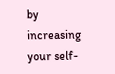by increasing your self-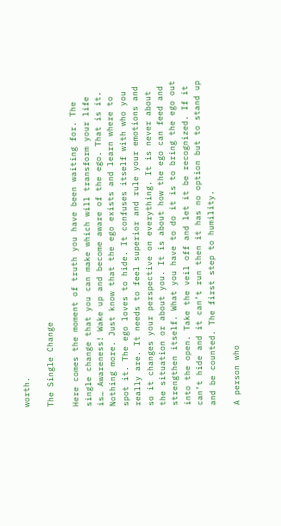worth.

The Single Change

Here comes the moment of truth you have been waiting for. The single change that you can make which will transform your life is… Awareness! Wake up and become aware of the ego. That is it. Nothing more. Just know that the ego exists and learn where to spot it. The ego loves to hide. It confuses itself with who you really are. It needs to feel superior and rule your emotions and so it changes your perspective on everything. It is never about the situation or about you. It is about how the ego can feed and strengthen itself. What you have to do it is to bring the ego out into the open. Take the veil off and let it be recognized. If it can’t hide and it can’t run then it has no option but to stand up and be counted. The first step to humility.

A person who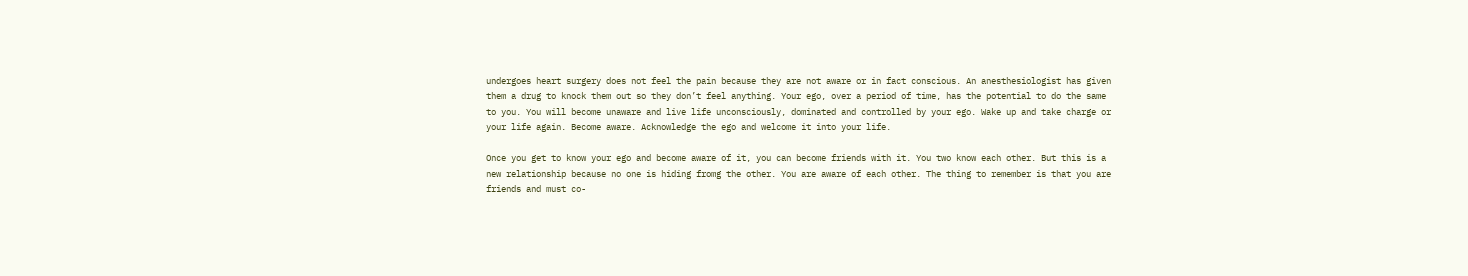undergoes heart surgery does not feel the pain because they are not aware or in fact conscious. An anesthesiologist has given them a drug to knock them out so they don’t feel anything. Your ego, over a period of time, has the potential to do the same to you. You will become unaware and live life unconsciously, dominated and controlled by your ego. Wake up and take charge or your life again. Become aware. Acknowledge the ego and welcome it into your life.

Once you get to know your ego and become aware of it, you can become friends with it. You two know each other. But this is a new relationship because no one is hiding fromg the other. You are aware of each other. The thing to remember is that you are friends and must co-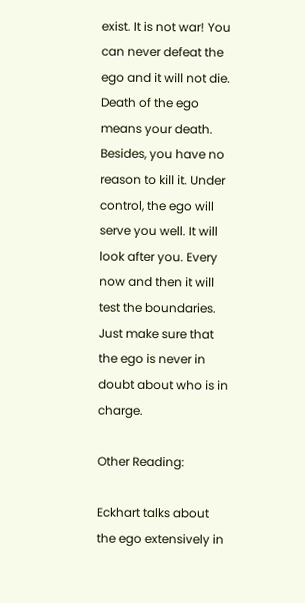exist. It is not war! You can never defeat the ego and it will not die. Death of the ego means your death. Besides, you have no reason to kill it. Under control, the ego will serve you well. It will look after you. Every now and then it will test the boundaries. Just make sure that the ego is never in doubt about who is in charge.

Other Reading:

Eckhart talks about the ego extensively in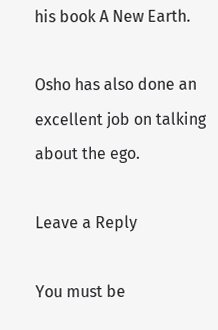his book A New Earth.

Osho has also done an excellent job on talking about the ego.

Leave a Reply

You must be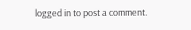logged in to post a comment.